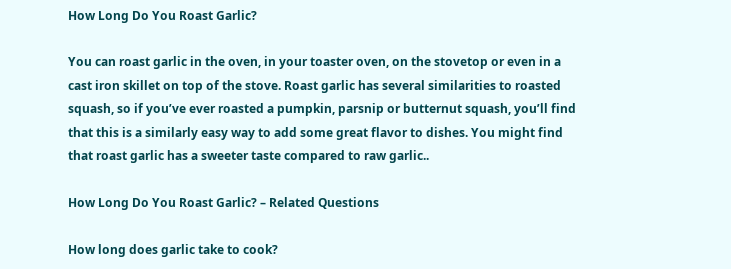How Long Do You Roast Garlic?

You can roast garlic in the oven, in your toaster oven, on the stovetop or even in a cast iron skillet on top of the stove. Roast garlic has several similarities to roasted squash, so if you’ve ever roasted a pumpkin, parsnip or butternut squash, you’ll find that this is a similarly easy way to add some great flavor to dishes. You might find that roast garlic has a sweeter taste compared to raw garlic..

How Long Do You Roast Garlic? – Related Questions

How long does garlic take to cook?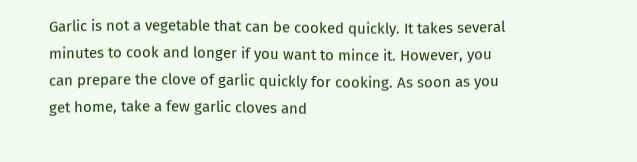Garlic is not a vegetable that can be cooked quickly. It takes several minutes to cook and longer if you want to mince it. However, you can prepare the clove of garlic quickly for cooking. As soon as you get home, take a few garlic cloves and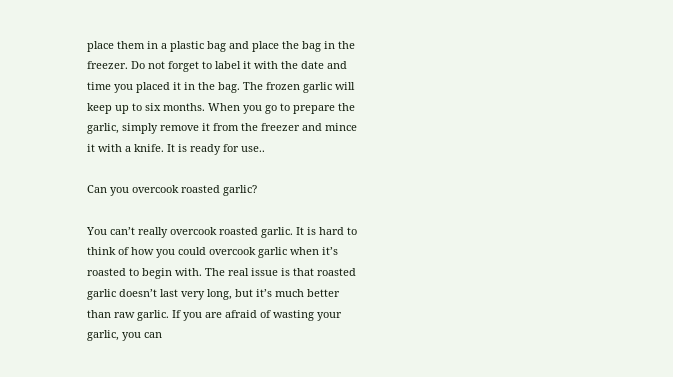place them in a plastic bag and place the bag in the freezer. Do not forget to label it with the date and time you placed it in the bag. The frozen garlic will keep up to six months. When you go to prepare the garlic, simply remove it from the freezer and mince it with a knife. It is ready for use..

Can you overcook roasted garlic?

You can’t really overcook roasted garlic. It is hard to think of how you could overcook garlic when it’s roasted to begin with. The real issue is that roasted garlic doesn’t last very long, but it’s much better than raw garlic. If you are afraid of wasting your garlic, you can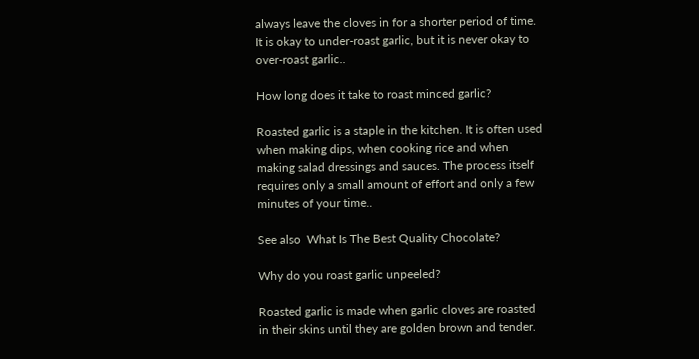always leave the cloves in for a shorter period of time. It is okay to under-roast garlic, but it is never okay to over-roast garlic..

How long does it take to roast minced garlic?

Roasted garlic is a staple in the kitchen. It is often used when making dips, when cooking rice and when making salad dressings and sauces. The process itself requires only a small amount of effort and only a few minutes of your time..

See also  What Is The Best Quality Chocolate?

Why do you roast garlic unpeeled?

Roasted garlic is made when garlic cloves are roasted in their skins until they are golden brown and tender.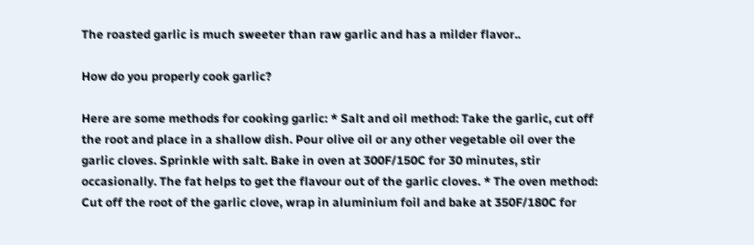The roasted garlic is much sweeter than raw garlic and has a milder flavor..

How do you properly cook garlic?

Here are some methods for cooking garlic: * Salt and oil method: Take the garlic, cut off the root and place in a shallow dish. Pour olive oil or any other vegetable oil over the garlic cloves. Sprinkle with salt. Bake in oven at 300F/150C for 30 minutes, stir occasionally. The fat helps to get the flavour out of the garlic cloves. * The oven method: Cut off the root of the garlic clove, wrap in aluminium foil and bake at 350F/180C for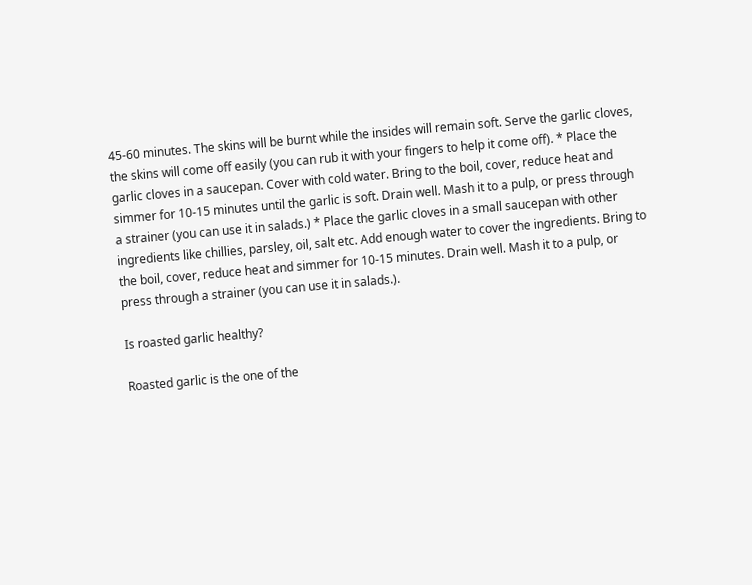45-60 minutes. The skins will be burnt while the insides will remain soft. Serve the garlic cloves, the skins will come off easily (you can rub it with your fingers to help it come off). * Place the garlic cloves in a saucepan. Cover with cold water. Bring to the boil, cover, reduce heat and simmer for 10-15 minutes until the garlic is soft. Drain well. Mash it to a pulp, or press through a strainer (you can use it in salads.) * Place the garlic cloves in a small saucepan with other ingredients like chillies, parsley, oil, salt etc. Add enough water to cover the ingredients. Bring to the boil, cover, reduce heat and simmer for 10-15 minutes. Drain well. Mash it to a pulp, or press through a strainer (you can use it in salads.).

Is roasted garlic healthy?

Roasted garlic is the one of the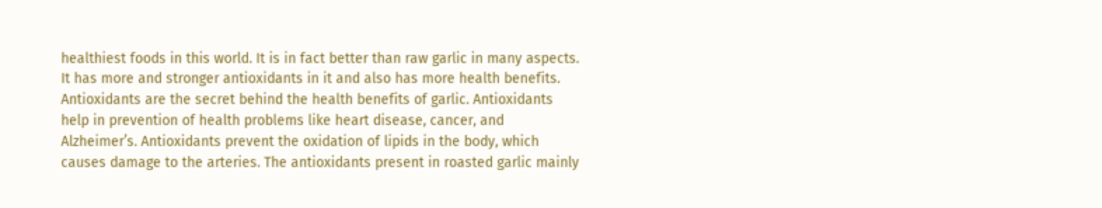healthiest foods in this world. It is in fact better than raw garlic in many aspects. It has more and stronger antioxidants in it and also has more health benefits. Antioxidants are the secret behind the health benefits of garlic. Antioxidants help in prevention of health problems like heart disease, cancer, and Alzheimer’s. Antioxidants prevent the oxidation of lipids in the body, which causes damage to the arteries. The antioxidants present in roasted garlic mainly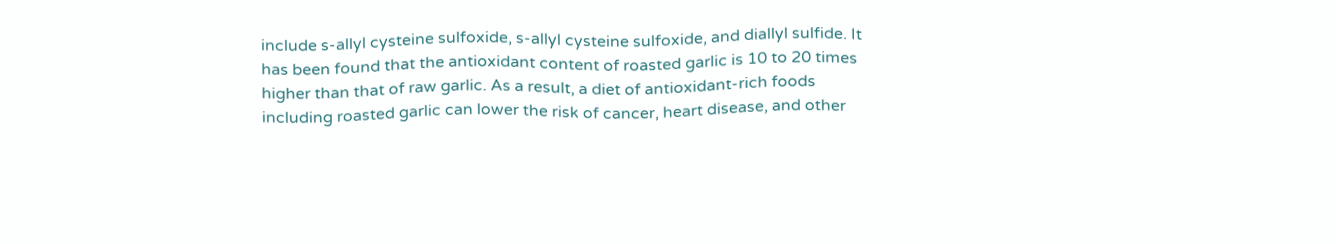include s-allyl cysteine sulfoxide, s-allyl cysteine sulfoxide, and diallyl sulfide. It has been found that the antioxidant content of roasted garlic is 10 to 20 times higher than that of raw garlic. As a result, a diet of antioxidant-rich foods including roasted garlic can lower the risk of cancer, heart disease, and other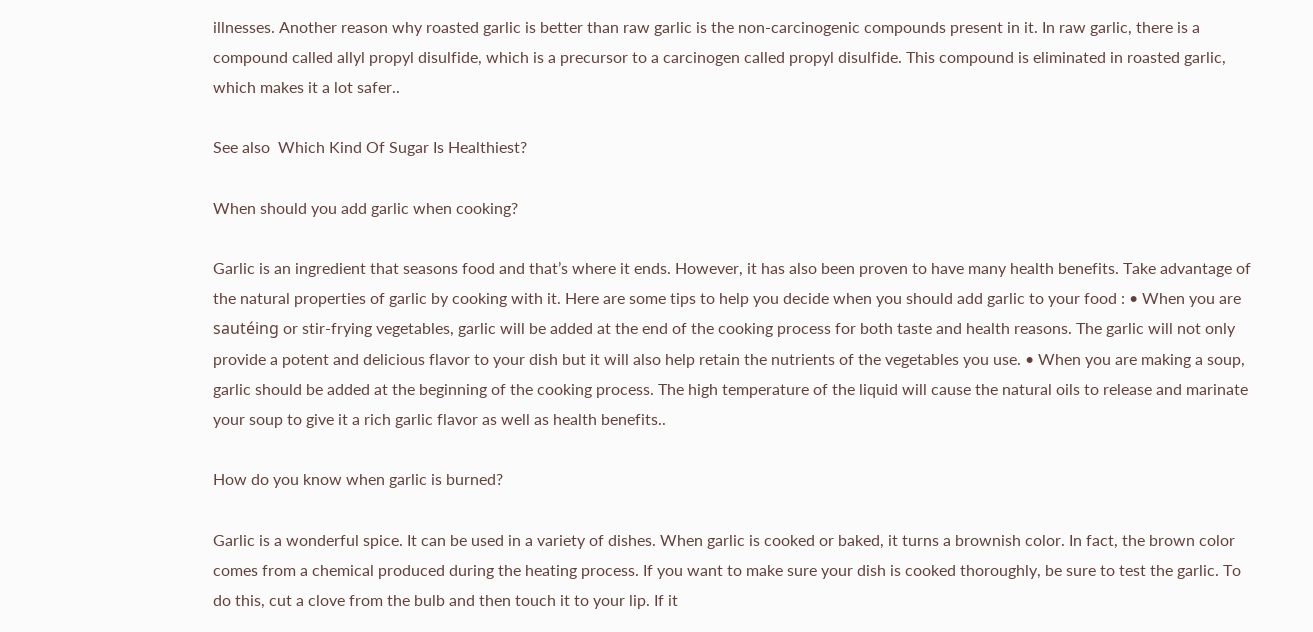illnesses. Another reason why roasted garlic is better than raw garlic is the non-carcinogenic compounds present in it. In raw garlic, there is a compound called allyl propyl disulfide, which is a precursor to a carcinogen called propyl disulfide. This compound is eliminated in roasted garlic, which makes it a lot safer..

See also  Which Kind Of Sugar Is Healthiest?

When should you add garlic when cooking?

Garlic is an ingredient that seasons food and that’s where it ends. However, it has also been proven to have many health benefits. Take advantage of the natural properties of garlic by cooking with it. Here are some tips to help you decide when you should add garlic to your food : • When you are sautéing or stir-frying vegetables, garlic will be added at the end of the cooking process for both taste and health reasons. The garlic will not only provide a potent and delicious flavor to your dish but it will also help retain the nutrients of the vegetables you use. • When you are making a soup, garlic should be added at the beginning of the cooking process. The high temperature of the liquid will cause the natural oils to release and marinate your soup to give it a rich garlic flavor as well as health benefits..

How do you know when garlic is burned?

Garlic is a wonderful spice. It can be used in a variety of dishes. When garlic is cooked or baked, it turns a brownish color. In fact, the brown color comes from a chemical produced during the heating process. If you want to make sure your dish is cooked thoroughly, be sure to test the garlic. To do this, cut a clove from the bulb and then touch it to your lip. If it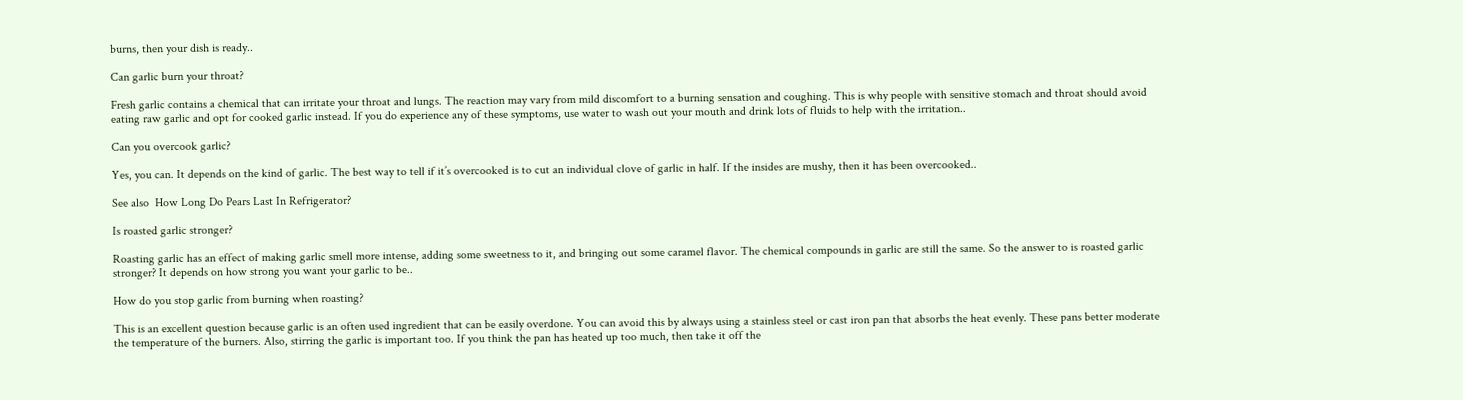burns, then your dish is ready..

Can garlic burn your throat?

Fresh garlic contains a chemical that can irritate your throat and lungs. The reaction may vary from mild discomfort to a burning sensation and coughing. This is why people with sensitive stomach and throat should avoid eating raw garlic and opt for cooked garlic instead. If you do experience any of these symptoms, use water to wash out your mouth and drink lots of fluids to help with the irritation..

Can you overcook garlic?

Yes, you can. It depends on the kind of garlic. The best way to tell if it’s overcooked is to cut an individual clove of garlic in half. If the insides are mushy, then it has been overcooked..

See also  How Long Do Pears Last In Refrigerator?

Is roasted garlic stronger?

Roasting garlic has an effect of making garlic smell more intense, adding some sweetness to it, and bringing out some caramel flavor. The chemical compounds in garlic are still the same. So the answer to is roasted garlic stronger? It depends on how strong you want your garlic to be..

How do you stop garlic from burning when roasting?

This is an excellent question because garlic is an often used ingredient that can be easily overdone. You can avoid this by always using a stainless steel or cast iron pan that absorbs the heat evenly. These pans better moderate the temperature of the burners. Also, stirring the garlic is important too. If you think the pan has heated up too much, then take it off the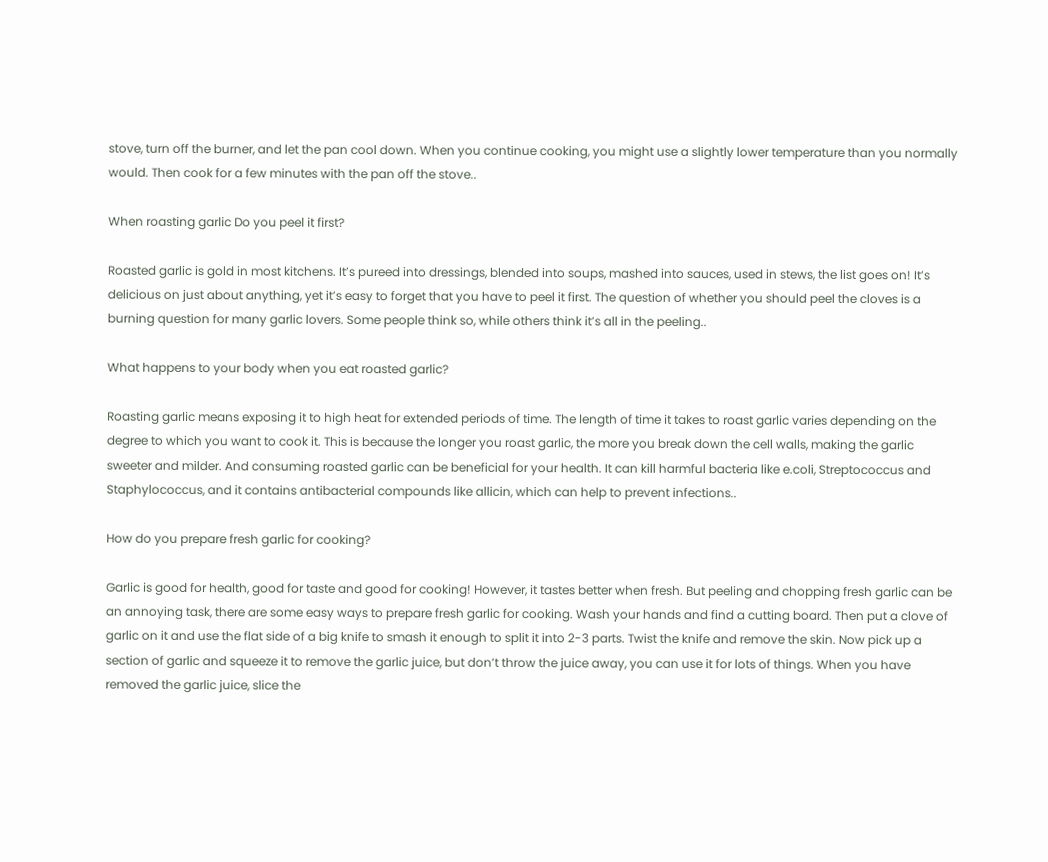stove, turn off the burner, and let the pan cool down. When you continue cooking, you might use a slightly lower temperature than you normally would. Then cook for a few minutes with the pan off the stove..

When roasting garlic Do you peel it first?

Roasted garlic is gold in most kitchens. It’s pureed into dressings, blended into soups, mashed into sauces, used in stews, the list goes on! It’s delicious on just about anything, yet it’s easy to forget that you have to peel it first. The question of whether you should peel the cloves is a burning question for many garlic lovers. Some people think so, while others think it’s all in the peeling..

What happens to your body when you eat roasted garlic?

Roasting garlic means exposing it to high heat for extended periods of time. The length of time it takes to roast garlic varies depending on the degree to which you want to cook it. This is because the longer you roast garlic, the more you break down the cell walls, making the garlic sweeter and milder. And consuming roasted garlic can be beneficial for your health. It can kill harmful bacteria like e.coli, Streptococcus and Staphylococcus, and it contains antibacterial compounds like allicin, which can help to prevent infections..

How do you prepare fresh garlic for cooking?

Garlic is good for health, good for taste and good for cooking! However, it tastes better when fresh. But peeling and chopping fresh garlic can be an annoying task, there are some easy ways to prepare fresh garlic for cooking. Wash your hands and find a cutting board. Then put a clove of garlic on it and use the flat side of a big knife to smash it enough to split it into 2-3 parts. Twist the knife and remove the skin. Now pick up a section of garlic and squeeze it to remove the garlic juice, but don’t throw the juice away, you can use it for lots of things. When you have removed the garlic juice, slice the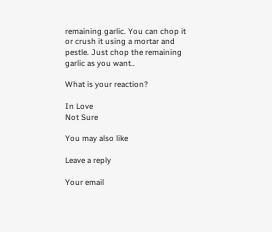remaining garlic. You can chop it or crush it using a mortar and pestle. Just chop the remaining garlic as you want..

What is your reaction?

In Love
Not Sure

You may also like

Leave a reply

Your email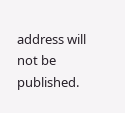address will not be published.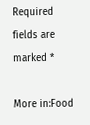Required fields are marked *

More in:Food